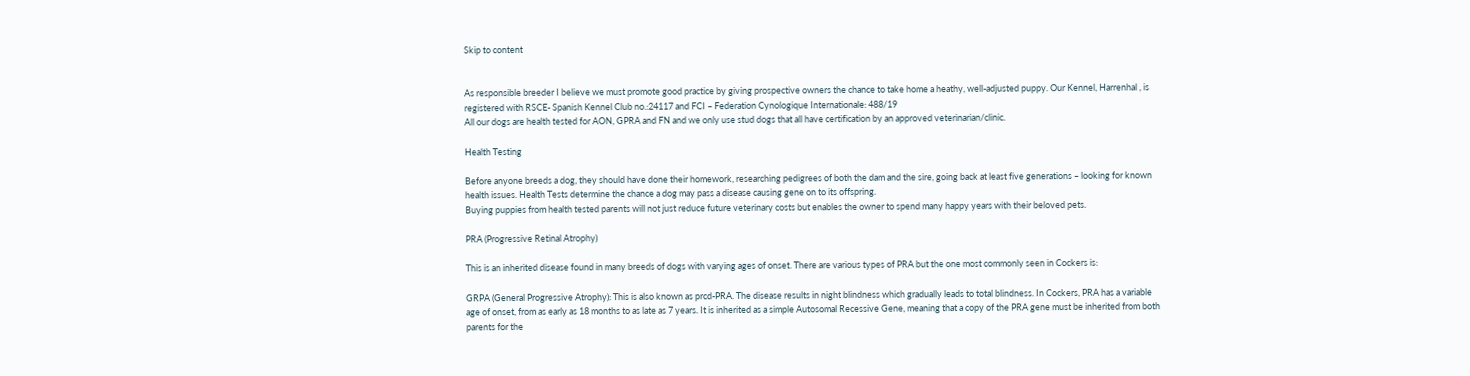Skip to content


As responsible breeder I believe we must promote good practice by giving prospective owners the chance to take home a heathy, well-adjusted puppy. Our Kennel, Harrenhal , is registered with RSCE- Spanish Kennel Club no.:24117 and FCI – Federation Cynologique Internationale: 488/19
All our dogs are health tested for AON, GPRA and FN and we only use stud dogs that all have certification by an approved veterinarian/clinic.

Health Testing

Before anyone breeds a dog, they should have done their homework, researching pedigrees of both the dam and the sire, going back at least five generations – looking for known health issues. Health Tests determine the chance a dog may pass a disease causing gene on to its offspring.
Buying puppies from health tested parents will not just reduce future veterinary costs but enables the owner to spend many happy years with their beloved pets.

PRA (Progressive Retinal Atrophy)

This is an inherited disease found in many breeds of dogs with varying ages of onset. There are various types of PRA but the one most commonly seen in Cockers is:

GRPA (General Progressive Atrophy): This is also known as prcd-PRA. The disease results in night blindness which gradually leads to total blindness. In Cockers, PRA has a variable age of onset, from as early as 18 months to as late as 7 years. It is inherited as a simple Autosomal Recessive Gene, meaning that a copy of the PRA gene must be inherited from both parents for the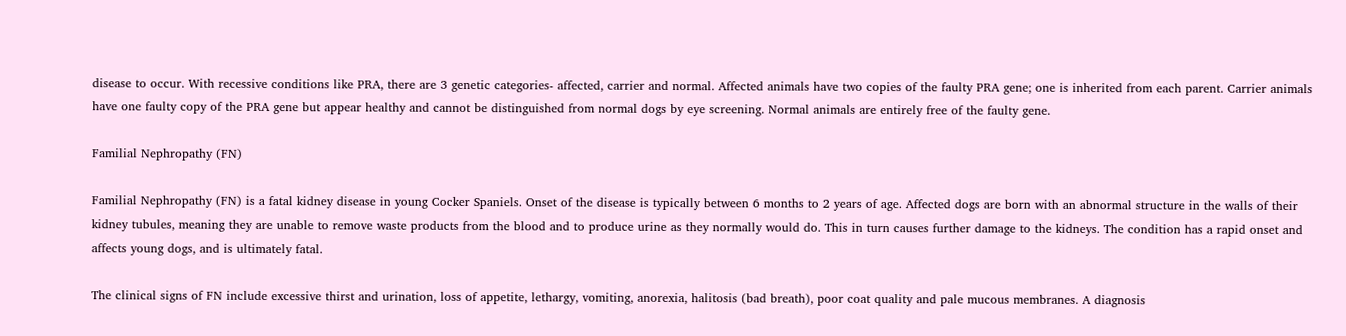disease to occur. With recessive conditions like PRA, there are 3 genetic categories- affected, carrier and normal. Affected animals have two copies of the faulty PRA gene; one is inherited from each parent. Carrier animals have one faulty copy of the PRA gene but appear healthy and cannot be distinguished from normal dogs by eye screening. Normal animals are entirely free of the faulty gene.

Familial Nephropathy (FN)

Familial Nephropathy (FN) is a fatal kidney disease in young Cocker Spaniels. Onset of the disease is typically between 6 months to 2 years of age. Affected dogs are born with an abnormal structure in the walls of their kidney tubules, meaning they are unable to remove waste products from the blood and to produce urine as they normally would do. This in turn causes further damage to the kidneys. The condition has a rapid onset and affects young dogs, and is ultimately fatal.

The clinical signs of FN include excessive thirst and urination, loss of appetite, lethargy, vomiting, anorexia, halitosis (bad breath), poor coat quality and pale mucous membranes. A diagnosis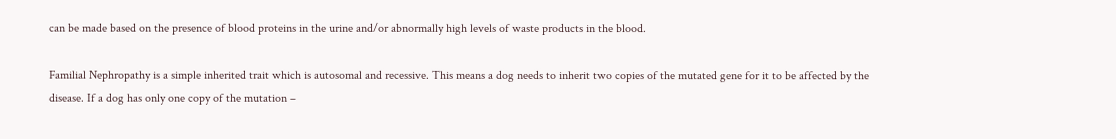can be made based on the presence of blood proteins in the urine and/or abnormally high levels of waste products in the blood.

Familial Nephropathy is a simple inherited trait which is autosomal and recessive. This means a dog needs to inherit two copies of the mutated gene for it to be affected by the disease. If a dog has only one copy of the mutation –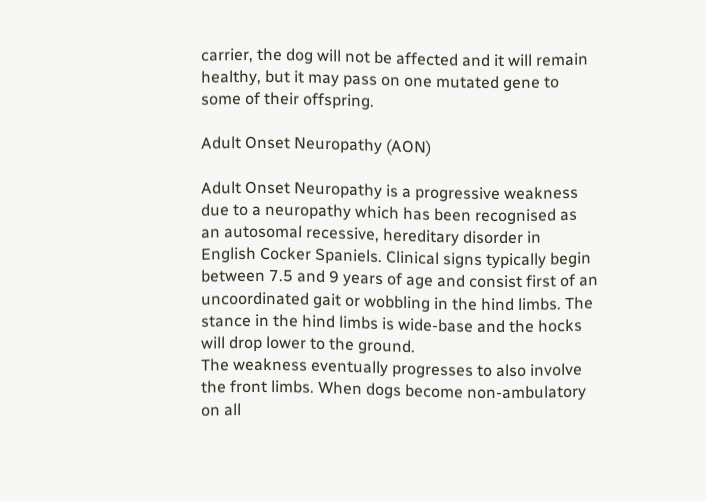carrier, the dog will not be affected and it will remain healthy, but it may pass on one mutated gene to some of their offspring.

Adult Onset Neuropathy (AON)

Adult Onset Neuropathy is a progressive weakness due to a neuropathy which has been recognised as an autosomal recessive, hereditary disorder in English Cocker Spaniels. Clinical signs typically begin between 7.5 and 9 years of age and consist first of an uncoordinated gait or wobbling in the hind limbs. The stance in the hind limbs is wide-base and the hocks will drop lower to the ground.
The weakness eventually progresses to also involve the front limbs. When dogs become non-ambulatory on all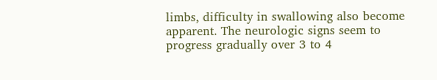limbs, difficulty in swallowing also become apparent. The neurologic signs seem to progress gradually over 3 to 4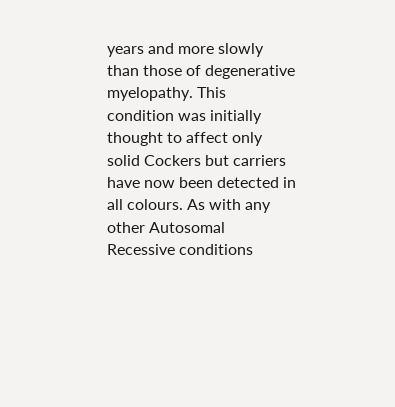years and more slowly than those of degenerative myelopathy. This condition was initially thought to affect only solid Cockers but carriers have now been detected in all colours. As with any other Autosomal Recessive conditions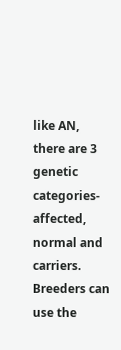like AN, there are 3 genetic categories- affected, normal and carriers. Breeders can use the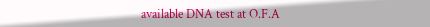available DNA test at O.F.A